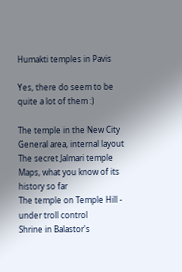Humakti temples in Pavis

Yes, there do seem to be quite a lot of them :)

The temple in the New City General area, internal layout
The secret Jalmari temple Maps, what you know of its history so far
The temple on Temple Hill - under troll control
Shrine in Balastor's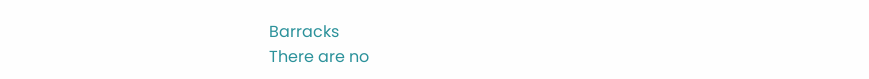Barracks
There are no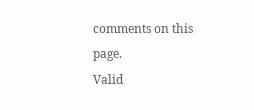comments on this page.
Valid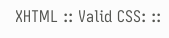XHTML :: Valid CSS: ::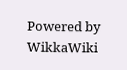Powered by WikkaWiki